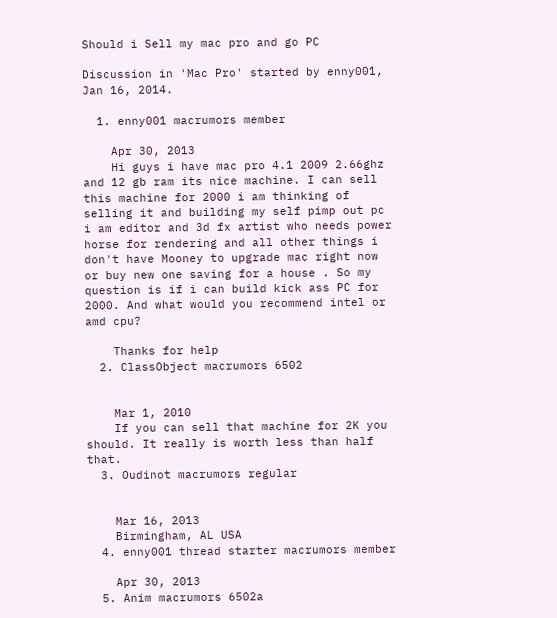Should i Sell my mac pro and go PC

Discussion in 'Mac Pro' started by enny001, Jan 16, 2014.

  1. enny001 macrumors member

    Apr 30, 2013
    Hi guys i have mac pro 4.1 2009 2.66ghz and 12 gb ram its nice machine. I can sell this machine for 2000 i am thinking of selling it and building my self pimp out pc i am editor and 3d fx artist who needs power horse for rendering and all other things i don't have Mooney to upgrade mac right now or buy new one saving for a house . So my question is if i can build kick ass PC for 2000. And what would you recommend intel or amd cpu?

    Thanks for help
  2. ClassObject macrumors 6502


    Mar 1, 2010
    If you can sell that machine for 2K you should. It really is worth less than half that.
  3. Oudinot macrumors regular


    Mar 16, 2013
    Birmingham, AL USA
  4. enny001 thread starter macrumors member

    Apr 30, 2013
  5. Anim macrumors 6502a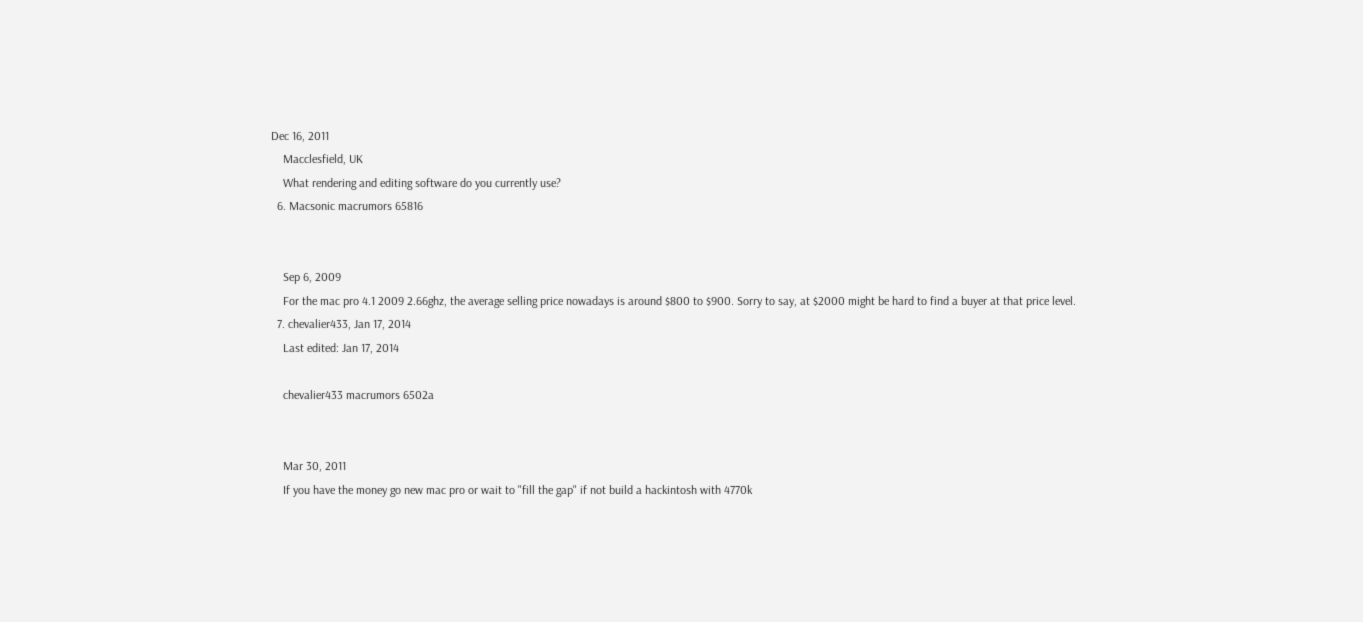Dec 16, 2011
    Macclesfield, UK
    What rendering and editing software do you currently use?
  6. Macsonic macrumors 65816


    Sep 6, 2009
    For the mac pro 4.1 2009 2.66ghz, the average selling price nowadays is around $800 to $900. Sorry to say, at $2000 might be hard to find a buyer at that price level.
  7. chevalier433, Jan 17, 2014
    Last edited: Jan 17, 2014

    chevalier433 macrumors 6502a


    Mar 30, 2011
    If you have the money go new mac pro or wait to "fill the gap" if not build a hackintosh with 4770k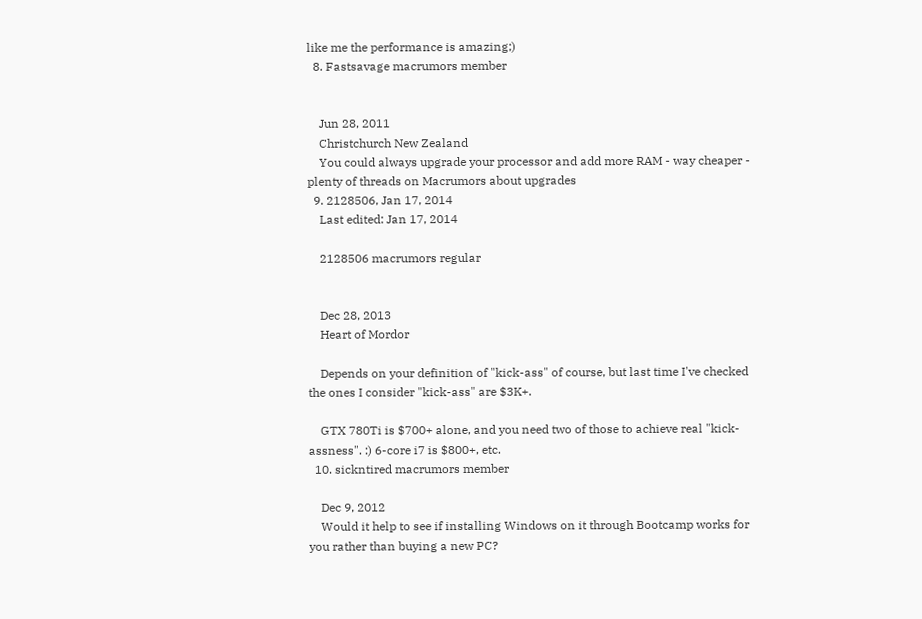like me the performance is amazing;)
  8. Fastsavage macrumors member


    Jun 28, 2011
    Christchurch New Zealand
    You could always upgrade your processor and add more RAM - way cheaper - plenty of threads on Macrumors about upgrades
  9. 2128506, Jan 17, 2014
    Last edited: Jan 17, 2014

    2128506 macrumors regular


    Dec 28, 2013
    Heart of Mordor

    Depends on your definition of "kick-ass" of course, but last time I've checked the ones I consider "kick-ass" are $3K+.

    GTX 780Ti is $700+ alone, and you need two of those to achieve real "kick-assness". :) 6-core i7 is $800+, etc.
  10. sickntired macrumors member

    Dec 9, 2012
    Would it help to see if installing Windows on it through Bootcamp works for you rather than buying a new PC?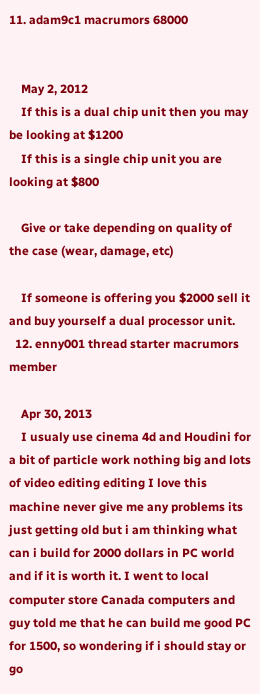11. adam9c1 macrumors 68000


    May 2, 2012
    If this is a dual chip unit then you may be looking at $1200
    If this is a single chip unit you are looking at $800

    Give or take depending on quality of the case (wear, damage, etc)

    If someone is offering you $2000 sell it and buy yourself a dual processor unit.
  12. enny001 thread starter macrumors member

    Apr 30, 2013
    I usualy use cinema 4d and Houdini for a bit of particle work nothing big and lots of video editing editing I love this machine never give me any problems its just getting old but i am thinking what can i build for 2000 dollars in PC world and if it is worth it. I went to local computer store Canada computers and guy told me that he can build me good PC for 1500, so wondering if i should stay or go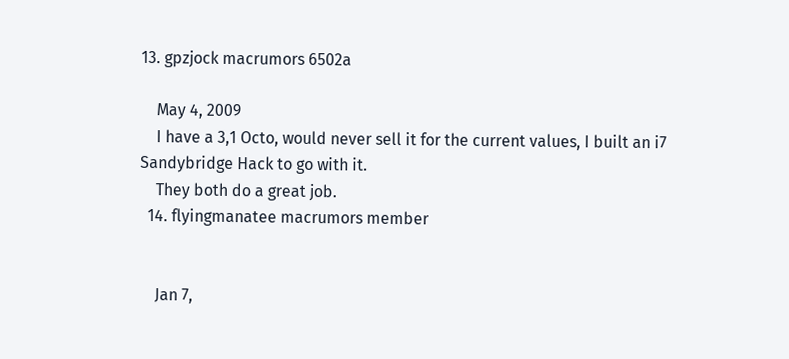13. gpzjock macrumors 6502a

    May 4, 2009
    I have a 3,1 Octo, would never sell it for the current values, I built an i7 Sandybridge Hack to go with it.
    They both do a great job.
  14. flyingmanatee macrumors member


    Jan 7,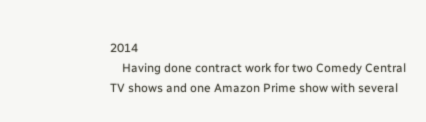2014
    Having done contract work for two Comedy Central TV shows and one Amazon Prime show with several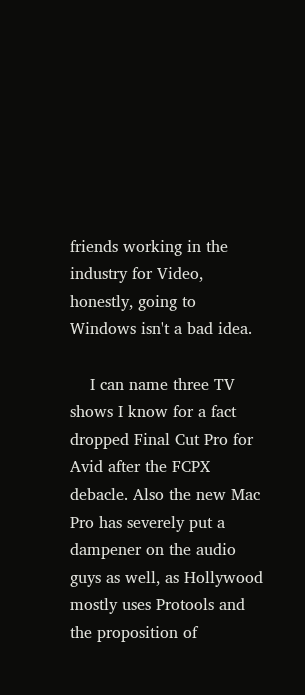friends working in the industry for Video, honestly, going to Windows isn't a bad idea.

    I can name three TV shows I know for a fact dropped Final Cut Pro for Avid after the FCPX debacle. Also the new Mac Pro has severely put a dampener on the audio guys as well, as Hollywood mostly uses Protools and the proposition of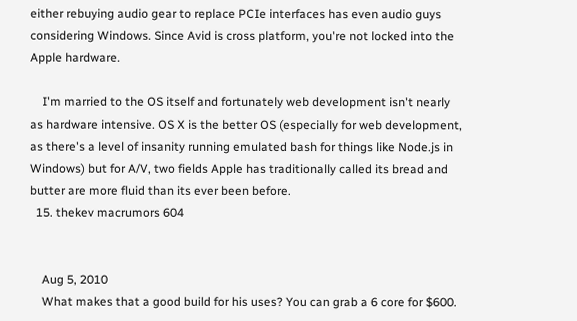either rebuying audio gear to replace PCIe interfaces has even audio guys considering Windows. Since Avid is cross platform, you're not locked into the Apple hardware.

    I'm married to the OS itself and fortunately web development isn't nearly as hardware intensive. OS X is the better OS (especially for web development, as there's a level of insanity running emulated bash for things like Node.js in Windows) but for A/V, two fields Apple has traditionally called its bread and butter are more fluid than its ever been before.
  15. thekev macrumors 604


    Aug 5, 2010
    What makes that a good build for his uses? You can grab a 6 core for $600.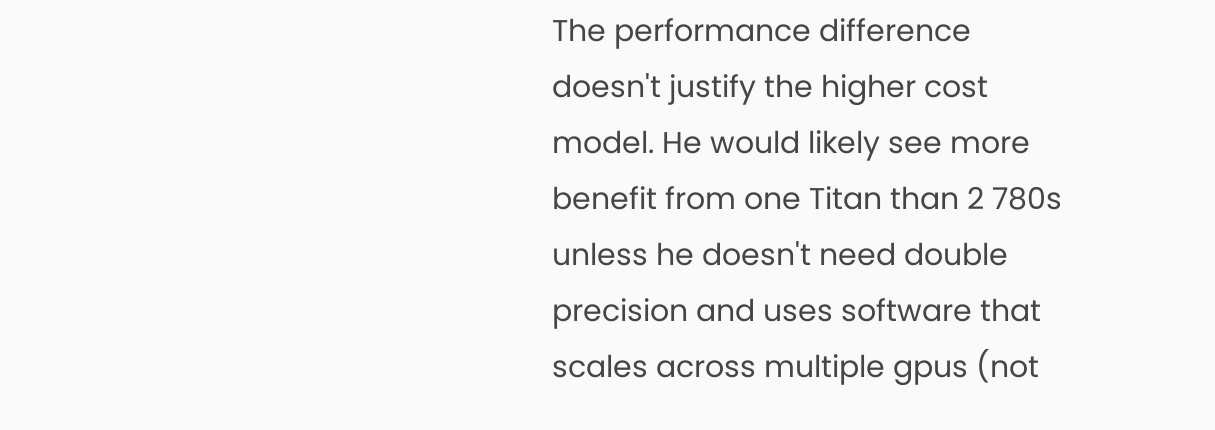The performance difference doesn't justify the higher cost model. He would likely see more benefit from one Titan than 2 780s unless he doesn't need double precision and uses software that scales across multiple gpus (not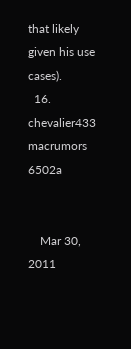that likely given his use cases).
  16. chevalier433 macrumors 6502a


    Mar 30, 2011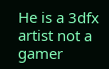He is a 3dfx artist not a gamer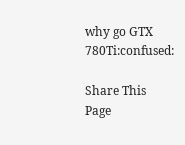why go GTX 780Ti:confused:

Share This Page